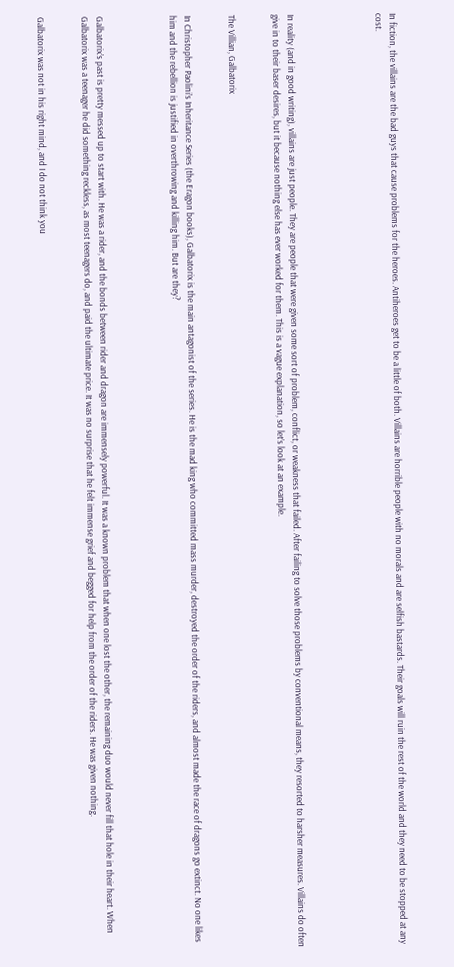In fiction, the villains are the bad guys that cause problems for the heroes. Antiheroes get to be a little of both. Villains are horrible people with no morals and are selfish bastards. Their goals will ruin the rest of the world and they need to be stopped at any cost.





In reality (and in good writing), villains are just people. They are people that were given some sort of problem, conflict, or weakness that failed. After failing to solve those problems by conventional means, they resorted to harsher measures. Villains do often give in to their baser desires, but it because nothing else has ever worked for them. This is a vague explanation, so let’s look at an example.


The Villian, Galbatorix


In Christopher Paolini’s Inheritance Series (the Eragon books), Galbatorix is the main antagonist of the series. He is the mad king who committed mass murder, destroyed the order of the riders, and almost made the race of dragons go extinct. No one likes him and the rebellion is justified in overthrowing and killing him. But are they?




Galbatorix’s past is pretty messed up to start with. He was a rider, and the bonds between rider and dragon are immensely powerful. It was a known problem that when one lost the other, the remaining duo would never fill that hole in their heart. When Galbatorix was a teenager he did something reckless, as most teenagers do, and paid the ultimate price. It was no surprise that he felt immense grief and begged for help from the order of the riders. He was given nothing.


Galbatorix was not in his right mind, and I do not think you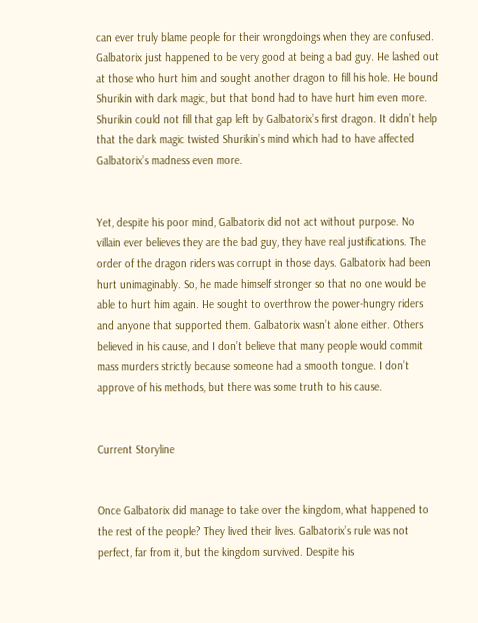can ever truly blame people for their wrongdoings when they are confused. Galbatorix just happened to be very good at being a bad guy. He lashed out at those who hurt him and sought another dragon to fill his hole. He bound Shurikin with dark magic, but that bond had to have hurt him even more. Shurikin could not fill that gap left by Galbatorix’s first dragon. It didn’t help that the dark magic twisted Shurikin’s mind which had to have affected Galbatorix’s madness even more.


Yet, despite his poor mind, Galbatorix did not act without purpose. No villain ever believes they are the bad guy, they have real justifications. The order of the dragon riders was corrupt in those days. Galbatorix had been hurt unimaginably. So, he made himself stronger so that no one would be able to hurt him again. He sought to overthrow the power-hungry riders and anyone that supported them. Galbatorix wasn’t alone either. Others believed in his cause, and I don’t believe that many people would commit mass murders strictly because someone had a smooth tongue. I don’t approve of his methods, but there was some truth to his cause.


Current Storyline


Once Galbatorix did manage to take over the kingdom, what happened to the rest of the people? They lived their lives. Galbatorix’s rule was not perfect, far from it, but the kingdom survived. Despite his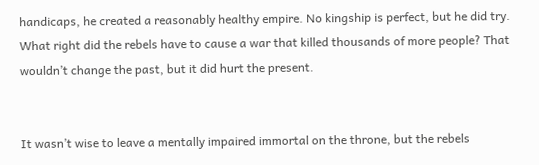handicaps, he created a reasonably healthy empire. No kingship is perfect, but he did try. What right did the rebels have to cause a war that killed thousands of more people? That wouldn’t change the past, but it did hurt the present.


It wasn’t wise to leave a mentally impaired immortal on the throne, but the rebels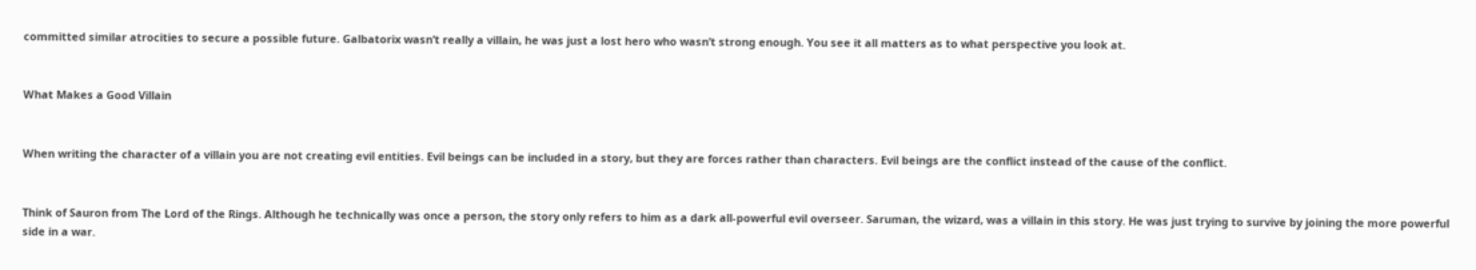committed similar atrocities to secure a possible future. Galbatorix wasn’t really a villain, he was just a lost hero who wasn’t strong enough. You see it all matters as to what perspective you look at.


What Makes a Good Villain


When writing the character of a villain you are not creating evil entities. Evil beings can be included in a story, but they are forces rather than characters. Evil beings are the conflict instead of the cause of the conflict.


Think of Sauron from The Lord of the Rings. Although he technically was once a person, the story only refers to him as a dark all-powerful evil overseer. Saruman, the wizard, was a villain in this story. He was just trying to survive by joining the more powerful side in a war.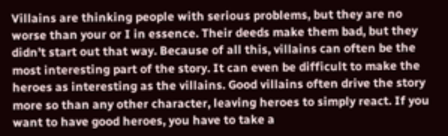Villains are thinking people with serious problems, but they are no worse than your or I in essence. Their deeds make them bad, but they didn’t start out that way. Because of all this, villains can often be the most interesting part of the story. It can even be difficult to make the heroes as interesting as the villains. Good villains often drive the story more so than any other character, leaving heroes to simply react. If you want to have good heroes, you have to take a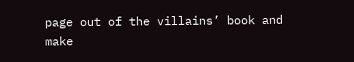page out of the villains’ book and make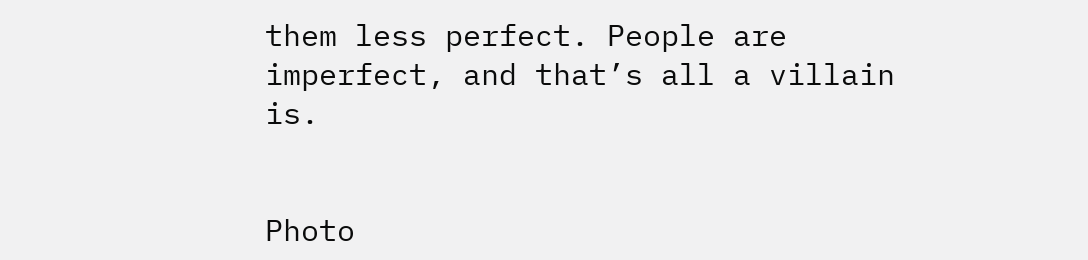them less perfect. People are imperfect, and that’s all a villain is.


Photo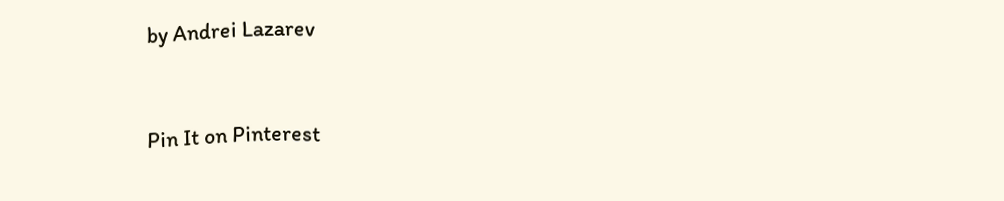by Andrei Lazarev


Pin It on Pinterest